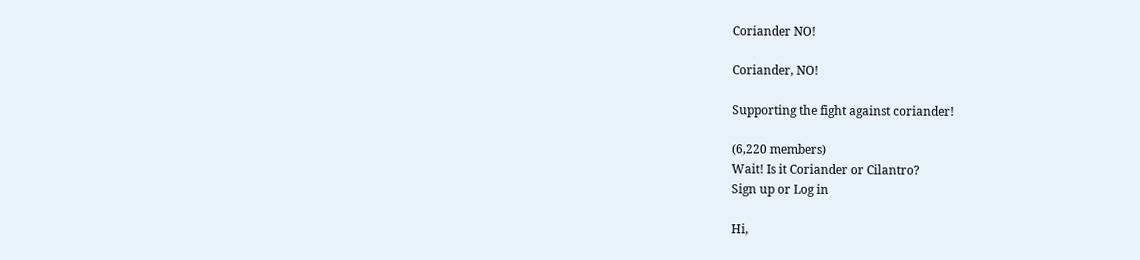Coriander NO!

Coriander, NO!

Supporting the fight against coriander!

(6,220 members)
Wait! Is it Coriander or Cilantro?
Sign up or Log in

Hi,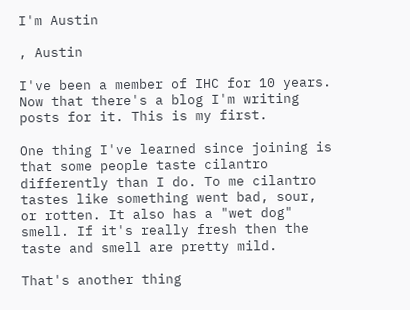I'm Austin

, Austin

I've been a member of IHC for 10 years. Now that there's a blog I'm writing posts for it. This is my first.

One thing I've learned since joining is that some people taste cilantro differently than I do. To me cilantro tastes like something went bad, sour, or rotten. It also has a "wet dog" smell. If it's really fresh then the taste and smell are pretty mild.

That's another thing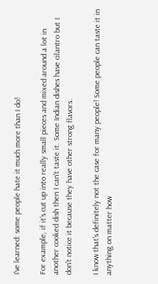I've learned: some people hate it much more than I do!

For example, if it's cut up into really small pieces and mixed around a lot in another cooked dish then I can't taste it. Some Indian dishes have cilantro but I don't notice it because they have other strong flavors.

I know that's definitely not the case for many people! Some people can taste it in anything on matter how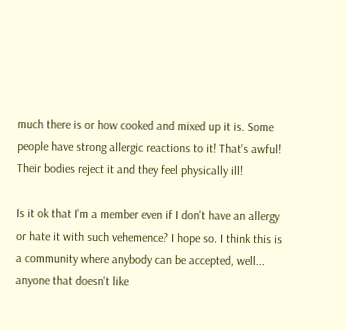much there is or how cooked and mixed up it is. Some people have strong allergic reactions to it! That's awful! Their bodies reject it and they feel physically ill!

Is it ok that I'm a member even if I don't have an allergy or hate it with such vehemence? I hope so. I think this is a community where anybody can be accepted, well... anyone that doesn't like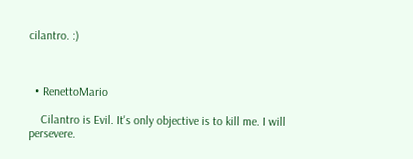cilantro. :)



  • RenettoMario

    Cilantro is Evil. It's only objective is to kill me. I will persevere.